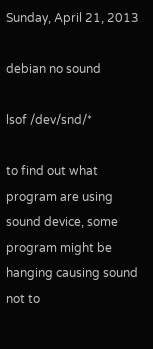Sunday, April 21, 2013

debian no sound

lsof /dev/snd/*

to find out what program are using sound device, some program might be hanging causing sound not to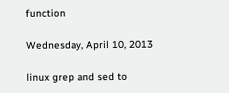function

Wednesday, April 10, 2013

linux grep and sed to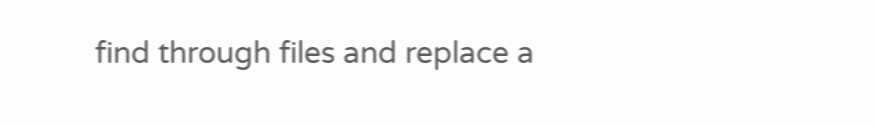find through files and replace a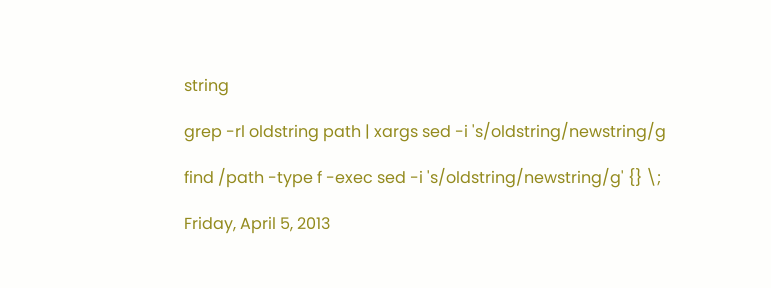string

grep -rl oldstring path | xargs sed -i 's/oldstring/newstring/g

find /path -type f -exec sed -i 's/oldstring/newstring/g' {} \;

Friday, April 5, 2013